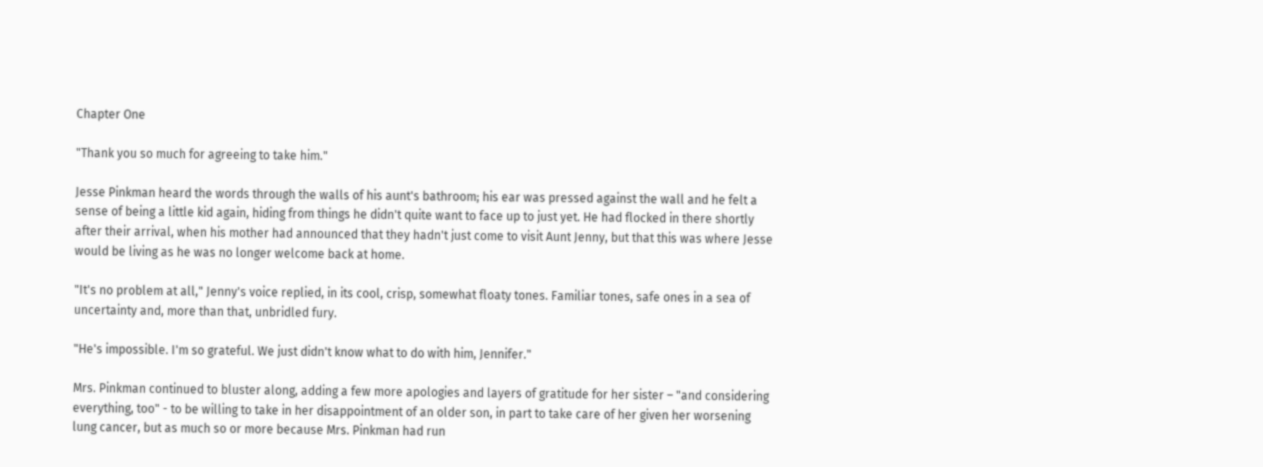Chapter One

"Thank you so much for agreeing to take him."

Jesse Pinkman heard the words through the walls of his aunt's bathroom; his ear was pressed against the wall and he felt a sense of being a little kid again, hiding from things he didn't quite want to face up to just yet. He had flocked in there shortly after their arrival, when his mother had announced that they hadn't just come to visit Aunt Jenny, but that this was where Jesse would be living as he was no longer welcome back at home.

"It's no problem at all," Jenny's voice replied, in its cool, crisp, somewhat floaty tones. Familiar tones, safe ones in a sea of uncertainty and, more than that, unbridled fury.

"He's impossible. I'm so grateful. We just didn't know what to do with him, Jennifer."

Mrs. Pinkman continued to bluster along, adding a few more apologies and layers of gratitude for her sister – "and considering everything, too" - to be willing to take in her disappointment of an older son, in part to take care of her given her worsening lung cancer, but as much so or more because Mrs. Pinkman had run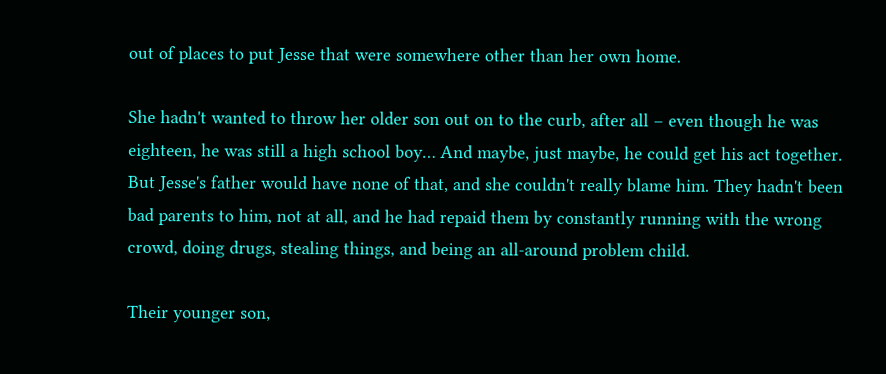out of places to put Jesse that were somewhere other than her own home.

She hadn't wanted to throw her older son out on to the curb, after all – even though he was eighteen, he was still a high school boy… And maybe, just maybe, he could get his act together. But Jesse's father would have none of that, and she couldn't really blame him. They hadn't been bad parents to him, not at all, and he had repaid them by constantly running with the wrong crowd, doing drugs, stealing things, and being an all-around problem child.

Their younger son,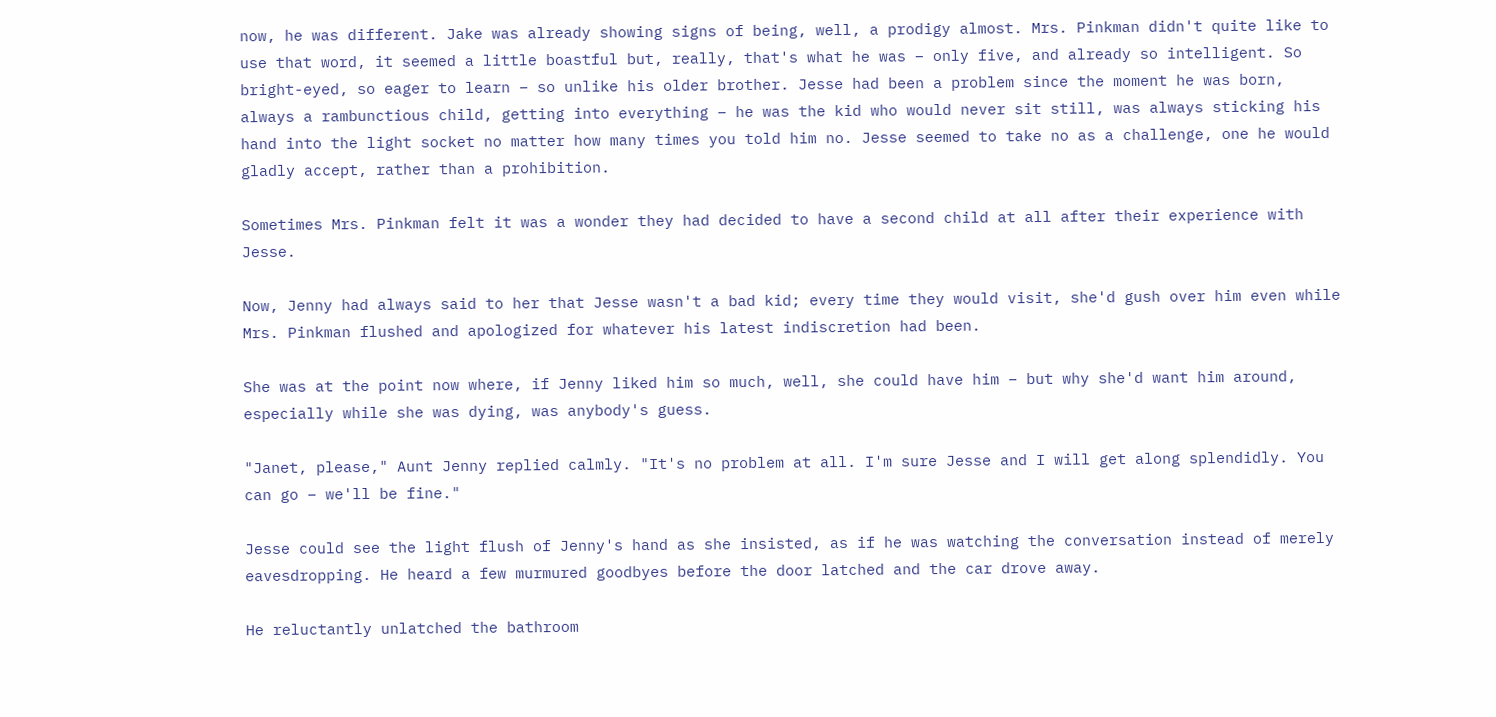now, he was different. Jake was already showing signs of being, well, a prodigy almost. Mrs. Pinkman didn't quite like to use that word, it seemed a little boastful but, really, that's what he was – only five, and already so intelligent. So bright-eyed, so eager to learn – so unlike his older brother. Jesse had been a problem since the moment he was born, always a rambunctious child, getting into everything – he was the kid who would never sit still, was always sticking his hand into the light socket no matter how many times you told him no. Jesse seemed to take no as a challenge, one he would gladly accept, rather than a prohibition.

Sometimes Mrs. Pinkman felt it was a wonder they had decided to have a second child at all after their experience with Jesse.

Now, Jenny had always said to her that Jesse wasn't a bad kid; every time they would visit, she'd gush over him even while Mrs. Pinkman flushed and apologized for whatever his latest indiscretion had been.

She was at the point now where, if Jenny liked him so much, well, she could have him – but why she'd want him around, especially while she was dying, was anybody's guess.

"Janet, please," Aunt Jenny replied calmly. "It's no problem at all. I'm sure Jesse and I will get along splendidly. You can go – we'll be fine."

Jesse could see the light flush of Jenny's hand as she insisted, as if he was watching the conversation instead of merely eavesdropping. He heard a few murmured goodbyes before the door latched and the car drove away.

He reluctantly unlatched the bathroom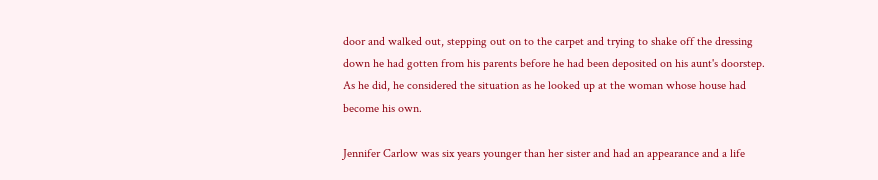door and walked out, stepping out on to the carpet and trying to shake off the dressing down he had gotten from his parents before he had been deposited on his aunt's doorstep. As he did, he considered the situation as he looked up at the woman whose house had become his own.

Jennifer Carlow was six years younger than her sister and had an appearance and a life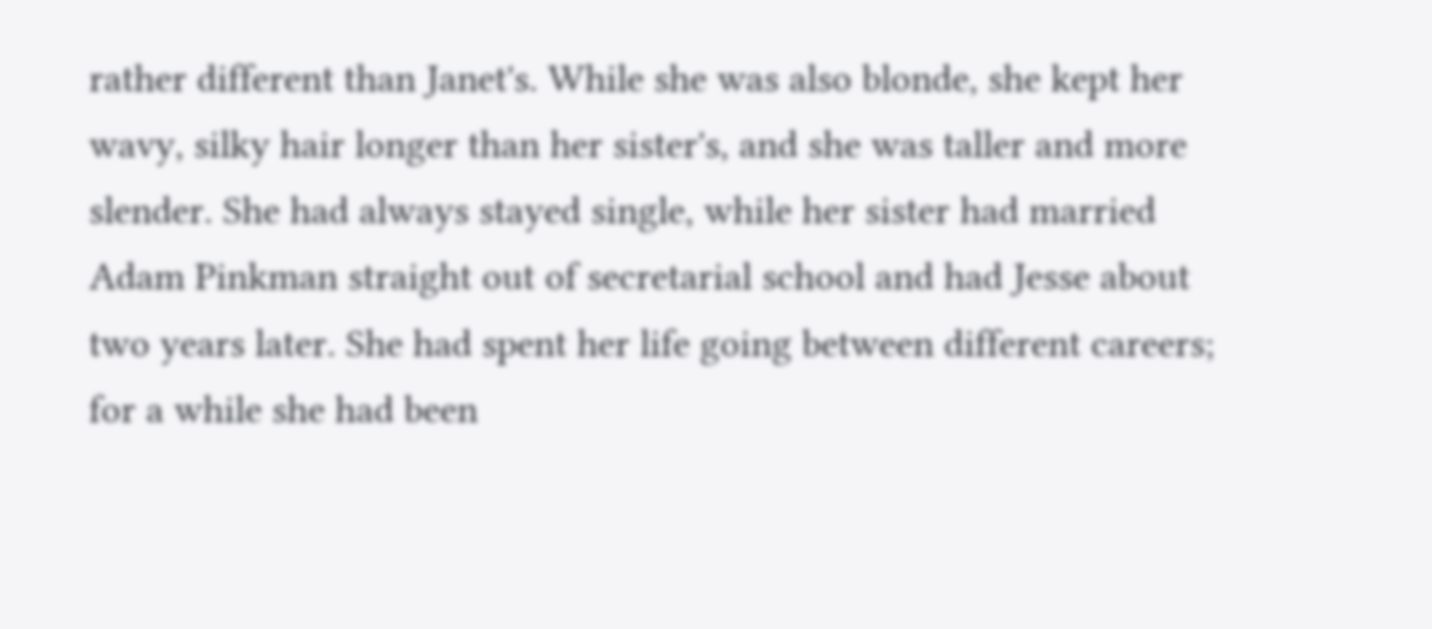rather different than Janet's. While she was also blonde, she kept her wavy, silky hair longer than her sister's, and she was taller and more slender. She had always stayed single, while her sister had married Adam Pinkman straight out of secretarial school and had Jesse about two years later. She had spent her life going between different careers; for a while she had been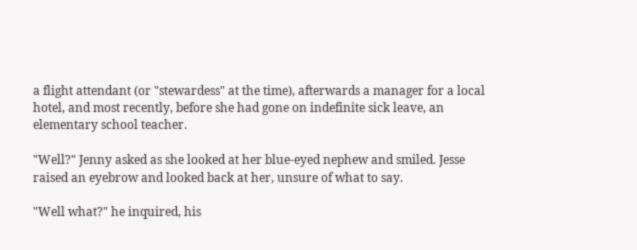a flight attendant (or "stewardess" at the time), afterwards a manager for a local hotel, and most recently, before she had gone on indefinite sick leave, an elementary school teacher.

"Well?" Jenny asked as she looked at her blue-eyed nephew and smiled. Jesse raised an eyebrow and looked back at her, unsure of what to say.

"Well what?" he inquired, his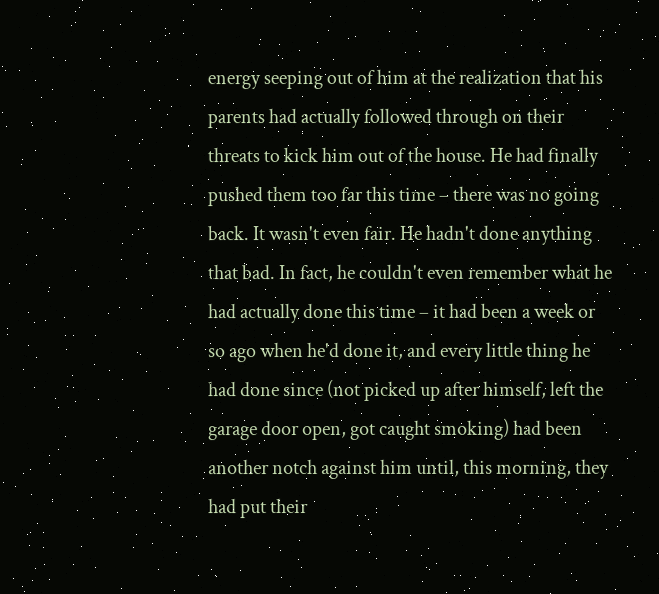energy seeping out of him at the realization that his parents had actually followed through on their threats to kick him out of the house. He had finally pushed them too far this time – there was no going back. It wasn't even fair. He hadn't done anything that bad. In fact, he couldn't even remember what he had actually done this time – it had been a week or so ago when he'd done it, and every little thing he had done since (not picked up after himself, left the garage door open, got caught smoking) had been another notch against him until, this morning, they had put their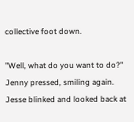collective foot down.

"Well, what do you want to do?" Jenny pressed, smiling again. Jesse blinked and looked back at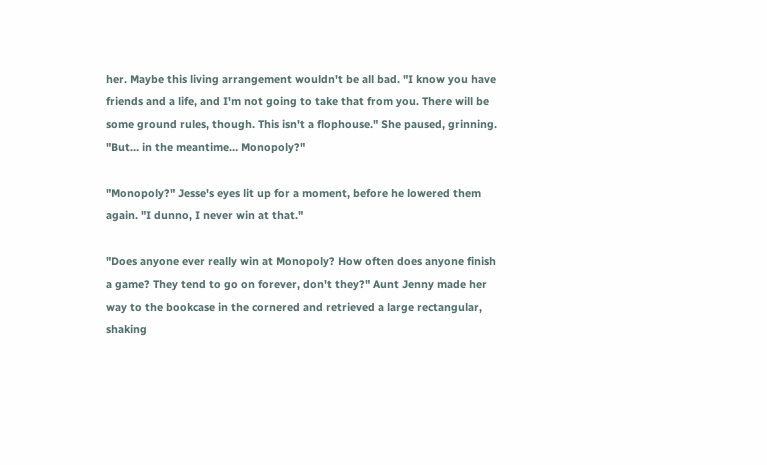her. Maybe this living arrangement wouldn't be all bad. "I know you have friends and a life, and I'm not going to take that from you. There will be some ground rules, though. This isn't a flophouse." She paused, grinning. "But… in the meantime… Monopoly?"

"Monopoly?" Jesse's eyes lit up for a moment, before he lowered them again. "I dunno, I never win at that."

"Does anyone ever really win at Monopoly? How often does anyone finish a game? They tend to go on forever, don't they?" Aunt Jenny made her way to the bookcase in the cornered and retrieved a large rectangular, shaking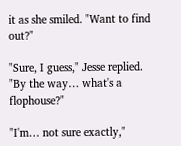it as she smiled. "Want to find out?"

"Sure, I guess," Jesse replied. "By the way… what's a flophouse?"

"I'm… not sure exactly,"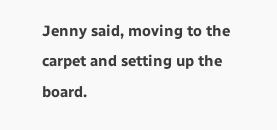Jenny said, moving to the carpet and setting up the board.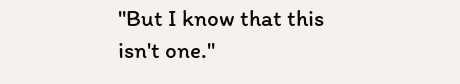"But I know that this isn't one."